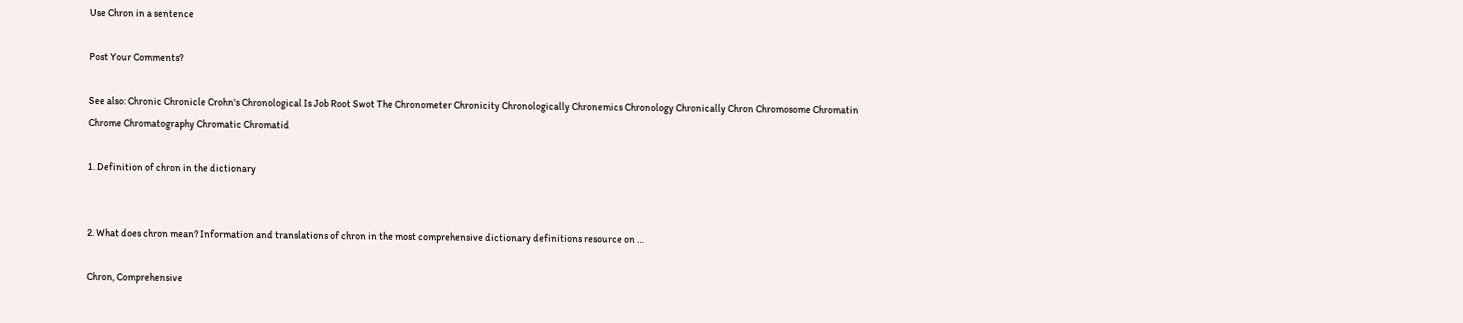Use Chron in a sentence

Post Your Comments?

See also: Chronic Chronicle Crohn's Chronological Is Job Root Swot The Chronometer Chronicity Chronologically Chronemics Chronology Chronically Chron Chromosome Chromatin Chrome Chromatography Chromatic Chromatid

1. Definition of chron in the dictionary


2. What does chron mean? Information and translations of chron in the most comprehensive dictionary definitions resource on …

Chron, Comprehensive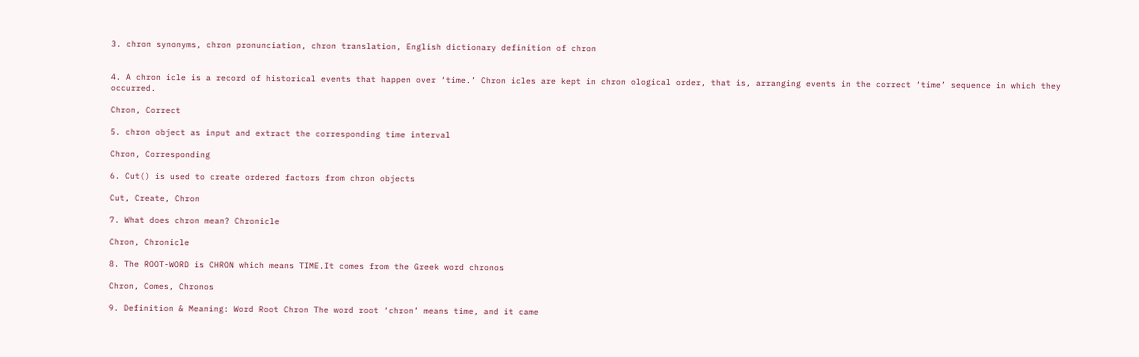3. chron synonyms, chron pronunciation, chron translation, English dictionary definition of chron


4. A chron icle is a record of historical events that happen over ‘time.’ Chron icles are kept in chron ological order, that is, arranging events in the correct ‘time’ sequence in which they occurred.

Chron, Correct

5. chron object as input and extract the corresponding time interval

Chron, Corresponding

6. Cut() is used to create ordered factors from chron objects

Cut, Create, Chron

7. What does chron mean? Chronicle

Chron, Chronicle

8. The ROOT-WORD is CHRON which means TIME.It comes from the Greek word chronos

Chron, Comes, Chronos

9. Definition & Meaning: Word Root Chron The word root ‘chron’ means time, and it came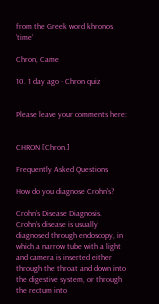from the Greek word khronos ‘time’

Chron, Came

10. 1 day ago · Chron quiz


Please leave your comments here:


CHRON [Chron.]

Frequently Asked Questions

How do you diagnose Crohn's?

Crohn’s Disease Diagnosis. Crohn’s disease is usually diagnosed through endoscopy, in which a narrow tube with a light and camera is inserted either through the throat and down into the digestive system, or through the rectum into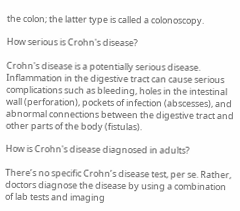the colon; the latter type is called a colonoscopy.

How serious is Crohn's disease?

Crohn's disease is a potentially serious disease. Inflammation in the digestive tract can cause serious complications such as bleeding, holes in the intestinal wall (perforation), pockets of infection (abscesses), and abnormal connections between the digestive tract and other parts of the body (fistulas).

How is Crohn's disease diagnosed in adults?

There’s no specific Crohn’s disease test, per se. Rather, doctors diagnose the disease by using a combination of lab tests and imaging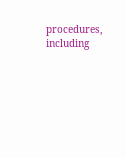procedures, including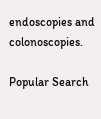endoscopies and colonoscopies.

Popular Search